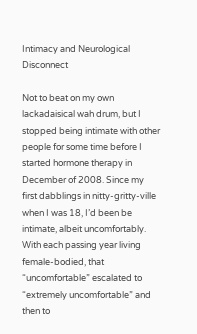Intimacy and Neurological Disconnect

Not to beat on my own lackadaisical wah drum, but I stopped being intimate with other people for some time before I started hormone therapy in December of 2008. Since my first dabblings in nitty-gritty-ville when I was 18, I’d been be intimate, albeit uncomfortably. With each passing year living female-bodied, that “uncomfortable” escalated to “extremely uncomfortable” and then to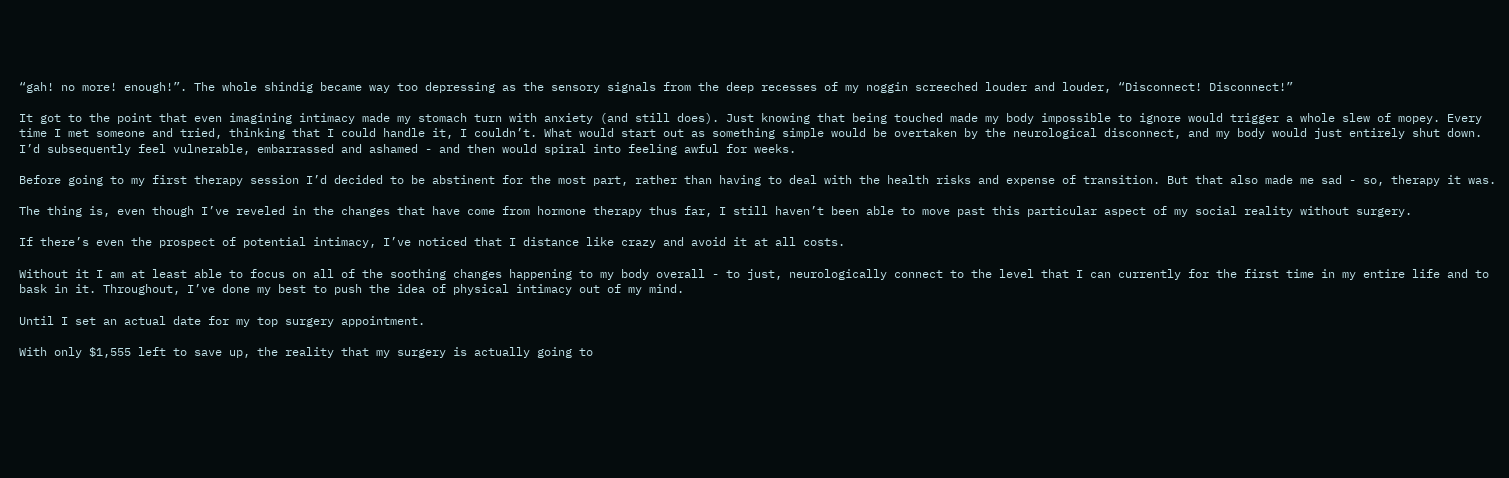“gah! no more! enough!”. The whole shindig became way too depressing as the sensory signals from the deep recesses of my noggin screeched louder and louder, “Disconnect! Disconnect!”

It got to the point that even imagining intimacy made my stomach turn with anxiety (and still does). Just knowing that being touched made my body impossible to ignore would trigger a whole slew of mopey. Every time I met someone and tried, thinking that I could handle it, I couldn’t. What would start out as something simple would be overtaken by the neurological disconnect, and my body would just entirely shut down. I’d subsequently feel vulnerable, embarrassed and ashamed - and then would spiral into feeling awful for weeks.

Before going to my first therapy session I’d decided to be abstinent for the most part, rather than having to deal with the health risks and expense of transition. But that also made me sad - so, therapy it was.

The thing is, even though I’ve reveled in the changes that have come from hormone therapy thus far, I still haven’t been able to move past this particular aspect of my social reality without surgery.

If there’s even the prospect of potential intimacy, I’ve noticed that I distance like crazy and avoid it at all costs.

Without it I am at least able to focus on all of the soothing changes happening to my body overall - to just, neurologically connect to the level that I can currently for the first time in my entire life and to bask in it. Throughout, I’ve done my best to push the idea of physical intimacy out of my mind.

Until I set an actual date for my top surgery appointment.

With only $1,555 left to save up, the reality that my surgery is actually going to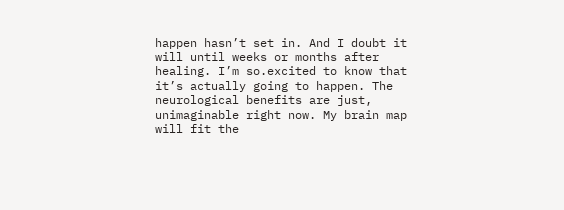happen hasn’t set in. And I doubt it will until weeks or months after healing. I’m so.excited to know that it’s actually going to happen. The neurological benefits are just, unimaginable right now. My brain map will fit the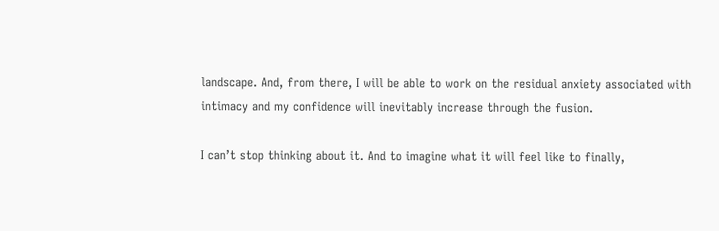landscape. And, from there, I will be able to work on the residual anxiety associated with intimacy and my confidence will inevitably increase through the fusion.

I can’t stop thinking about it. And to imagine what it will feel like to finally,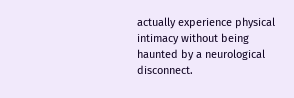actually experience physical intimacy without being haunted by a neurological disconnect.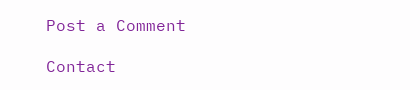Post a Comment

Contact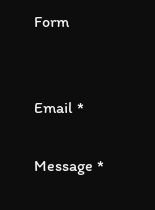Form


Email *

Message *